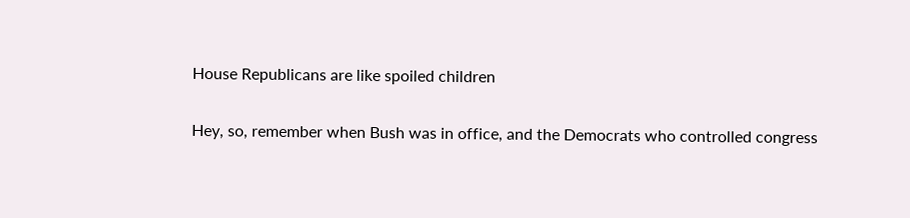House Republicans are like spoiled children

Hey, so, remember when Bush was in office, and the Democrats who controlled congress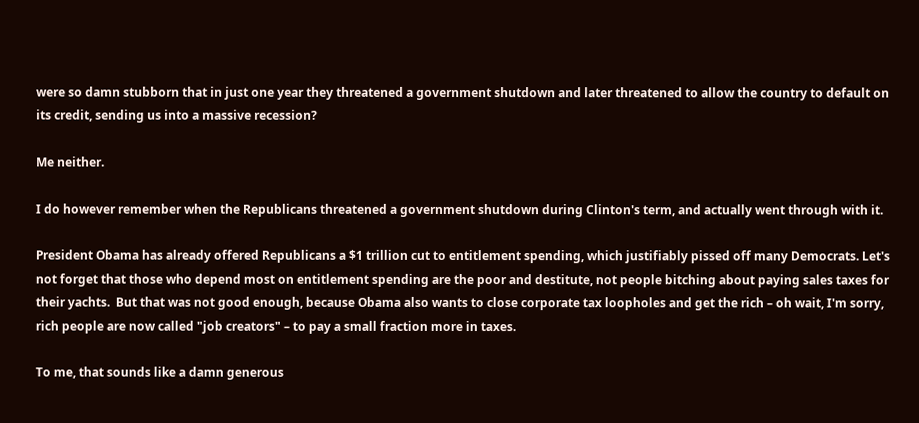were so damn stubborn that in just one year they threatened a government shutdown and later threatened to allow the country to default on its credit, sending us into a massive recession?

Me neither.

I do however remember when the Republicans threatened a government shutdown during Clinton's term, and actually went through with it.

President Obama has already offered Republicans a $1 trillion cut to entitlement spending, which justifiably pissed off many Democrats. Let's not forget that those who depend most on entitlement spending are the poor and destitute, not people bitching about paying sales taxes for their yachts.  But that was not good enough, because Obama also wants to close corporate tax loopholes and get the rich – oh wait, I'm sorry, rich people are now called "job creators" – to pay a small fraction more in taxes.

To me, that sounds like a damn generous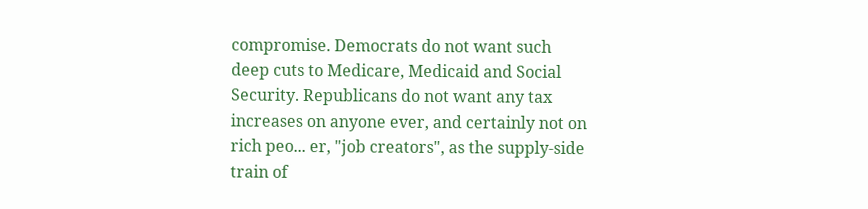compromise. Democrats do not want such deep cuts to Medicare, Medicaid and Social Security. Republicans do not want any tax increases on anyone ever, and certainly not on rich peo... er, "job creators", as the supply-side train of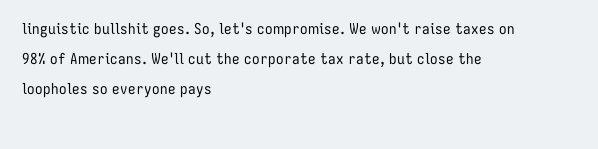linguistic bullshit goes. So, let's compromise. We won't raise taxes on 98% of Americans. We'll cut the corporate tax rate, but close the loopholes so everyone pays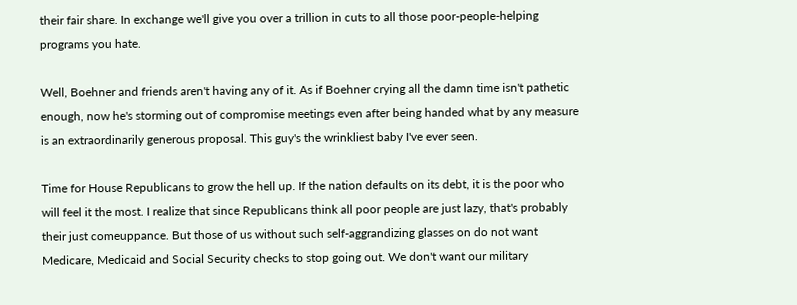their fair share. In exchange we'll give you over a trillion in cuts to all those poor-people-helping programs you hate.

Well, Boehner and friends aren't having any of it. As if Boehner crying all the damn time isn't pathetic enough, now he's storming out of compromise meetings even after being handed what by any measure is an extraordinarily generous proposal. This guy's the wrinkliest baby I've ever seen.

Time for House Republicans to grow the hell up. If the nation defaults on its debt, it is the poor who will feel it the most. I realize that since Republicans think all poor people are just lazy, that's probably their just comeuppance. But those of us without such self-aggrandizing glasses on do not want Medicare, Medicaid and Social Security checks to stop going out. We don't want our military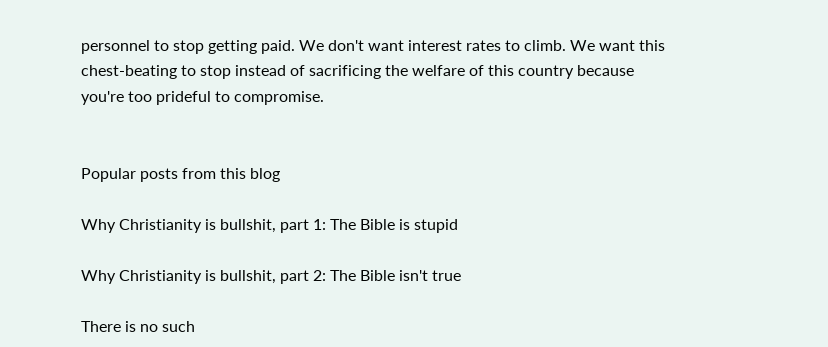personnel to stop getting paid. We don't want interest rates to climb. We want this chest-beating to stop instead of sacrificing the welfare of this country because you're too prideful to compromise.


Popular posts from this blog

Why Christianity is bullshit, part 1: The Bible is stupid

Why Christianity is bullshit, part 2: The Bible isn't true

There is no such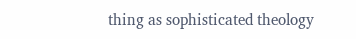thing as sophisticated theology